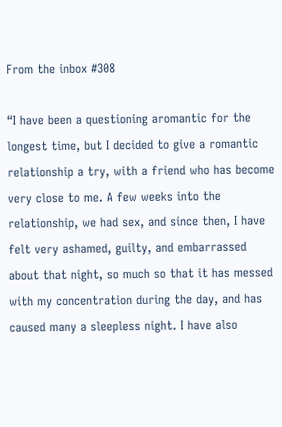From the inbox #308

“I have been a questioning aromantic for the longest time, but I decided to give a romantic relationship a try, with a friend who has become very close to me. A few weeks into the relationship, we had sex, and since then, I have felt very ashamed, guilty, and embarrassed about that night, so much so that it has messed with my concentration during the day, and has caused many a sleepless night. I have also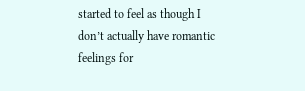started to feel as though I don’t actually have romantic feelings for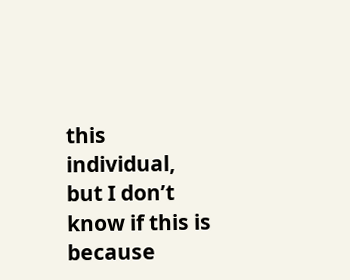this individual, but I don’t know if this is because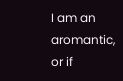I am an aromantic, or if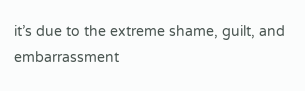it’s due to the extreme shame, guilt, and embarrassment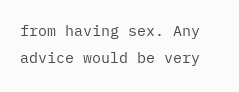from having sex. Any advice would be very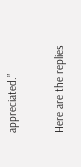appreciated.”

Here are the replies